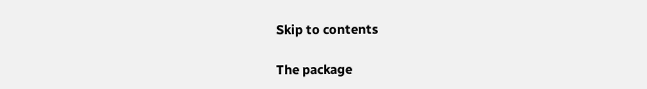Skip to contents

The package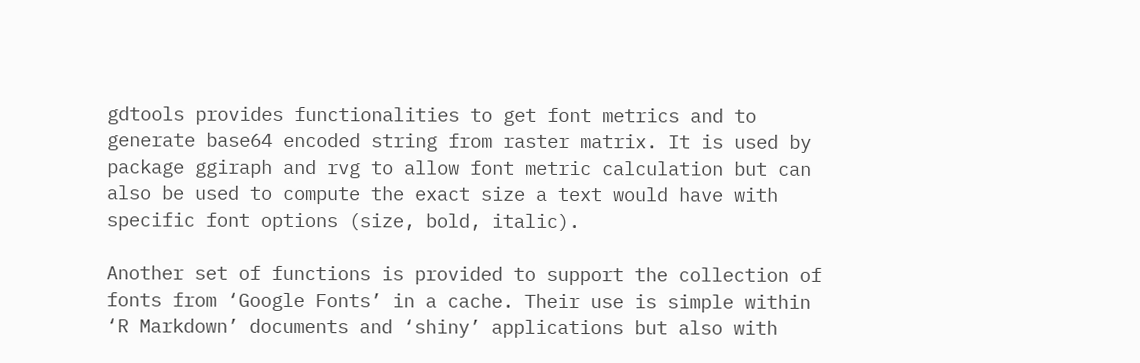gdtools provides functionalities to get font metrics and to generate base64 encoded string from raster matrix. It is used by package ggiraph and rvg to allow font metric calculation but can also be used to compute the exact size a text would have with specific font options (size, bold, italic).

Another set of functions is provided to support the collection of fonts from ‘Google Fonts’ in a cache. Their use is simple within ‘R Markdown’ documents and ‘shiny’ applications but also with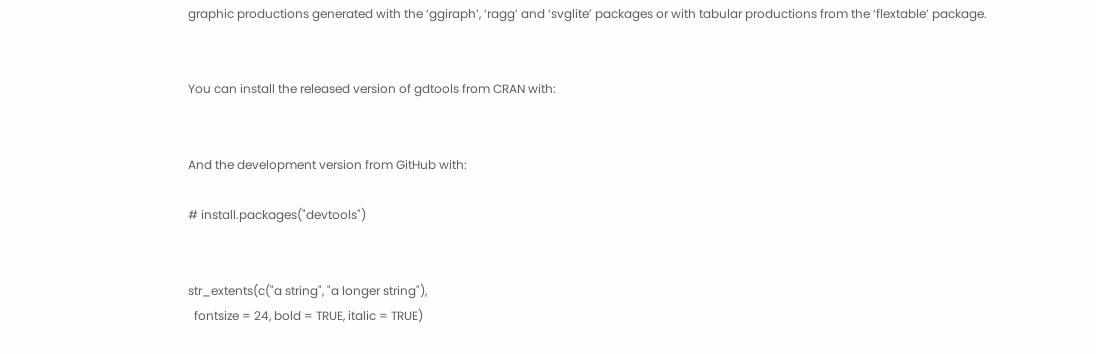graphic productions generated with the ‘ggiraph’, ‘ragg’ and ‘svglite’ packages or with tabular productions from the ‘flextable’ package.


You can install the released version of gdtools from CRAN with:


And the development version from GitHub with:

# install.packages("devtools")


str_extents(c("a string", "a longer string"),
  fontsize = 24, bold = TRUE, italic = TRUE)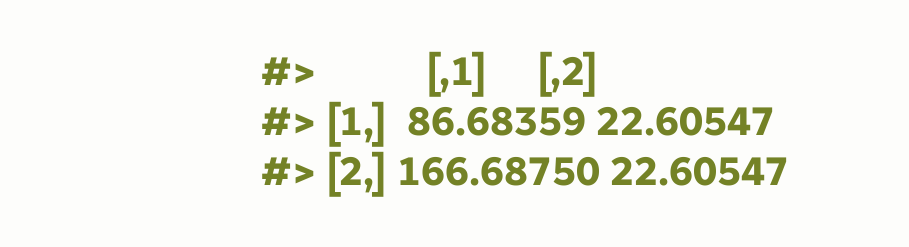#>           [,1]     [,2]
#> [1,]  86.68359 22.60547
#> [2,] 166.68750 22.60547